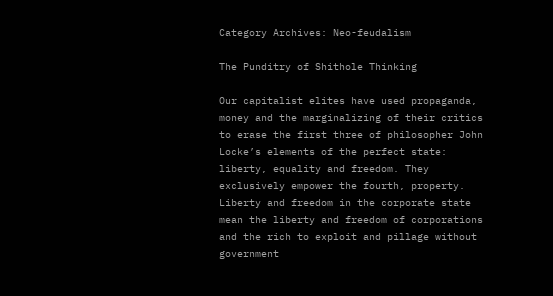Category Archives: Neo-feudalism

The Punditry of Shithole Thinking

Our capitalist elites have used propaganda, money and the marginalizing of their critics to erase the first three of philosopher John Locke’s elements of the perfect state: liberty, equality and freedom. They exclusively empower the fourth, property. Liberty and freedom in the corporate state mean the liberty and freedom of corporations and the rich to exploit and pillage without government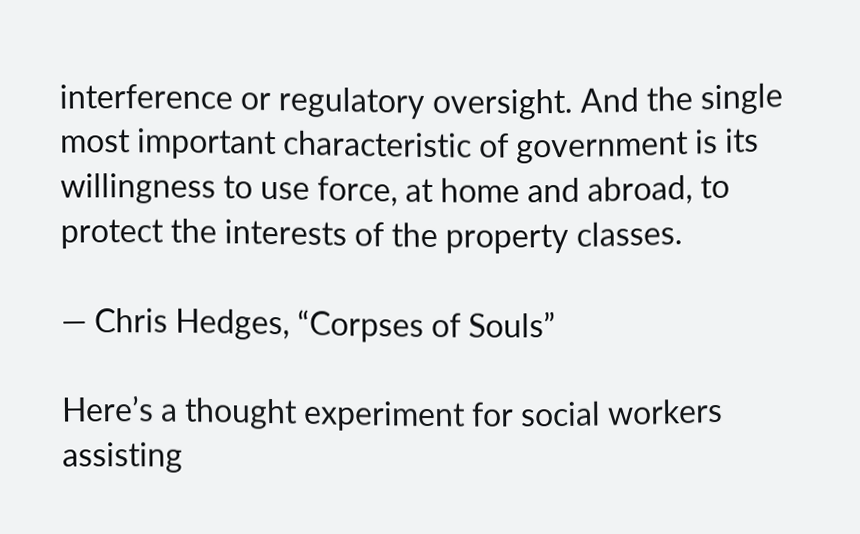interference or regulatory oversight. And the single most important characteristic of government is its willingness to use force, at home and abroad, to protect the interests of the property classes.

— Chris Hedges, “Corpses of Souls”

Here’s a thought experiment for social workers assisting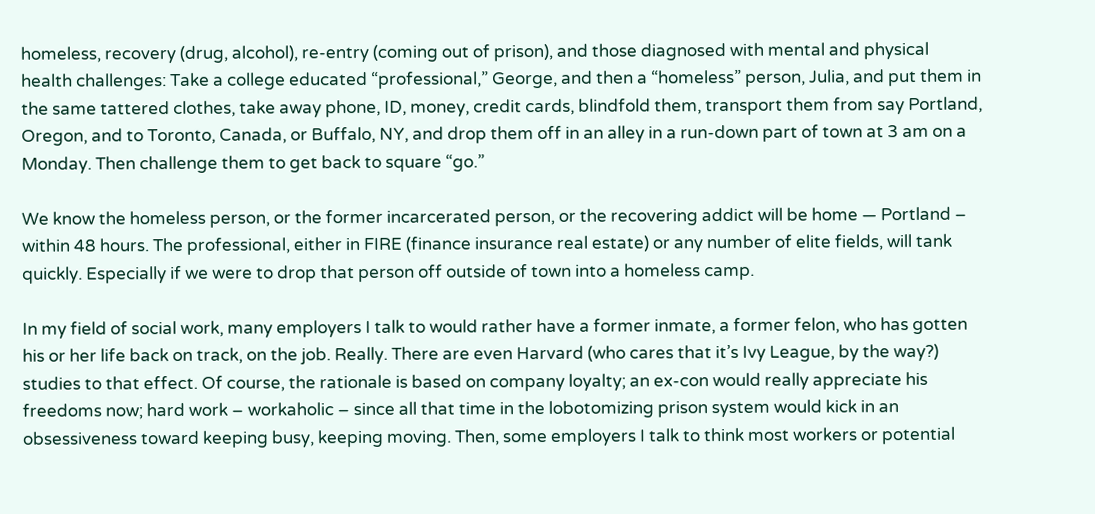homeless, recovery (drug, alcohol), re-entry (coming out of prison), and those diagnosed with mental and physical health challenges: Take a college educated “professional,” George, and then a “homeless” person, Julia, and put them in the same tattered clothes, take away phone, ID, money, credit cards, blindfold them, transport them from say Portland, Oregon, and to Toronto, Canada, or Buffalo, NY, and drop them off in an alley in a run-down part of town at 3 am on a Monday. Then challenge them to get back to square “go.”

We know the homeless person, or the former incarcerated person, or the recovering addict will be home — Portland – within 48 hours. The professional, either in FIRE (finance insurance real estate) or any number of elite fields, will tank quickly. Especially if we were to drop that person off outside of town into a homeless camp.

In my field of social work, many employers I talk to would rather have a former inmate, a former felon, who has gotten his or her life back on track, on the job. Really. There are even Harvard (who cares that it’s Ivy League, by the way?) studies to that effect. Of course, the rationale is based on company loyalty; an ex-con would really appreciate his freedoms now; hard work – workaholic – since all that time in the lobotomizing prison system would kick in an obsessiveness toward keeping busy, keeping moving. Then, some employers I talk to think most workers or potential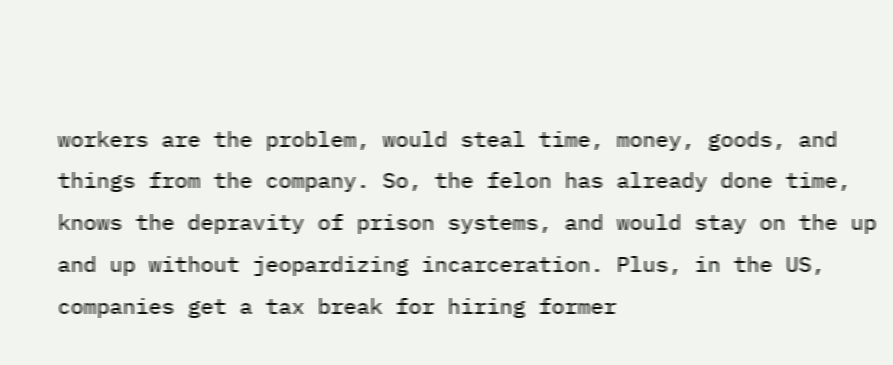workers are the problem, would steal time, money, goods, and things from the company. So, the felon has already done time, knows the depravity of prison systems, and would stay on the up and up without jeopardizing incarceration. Plus, in the US, companies get a tax break for hiring former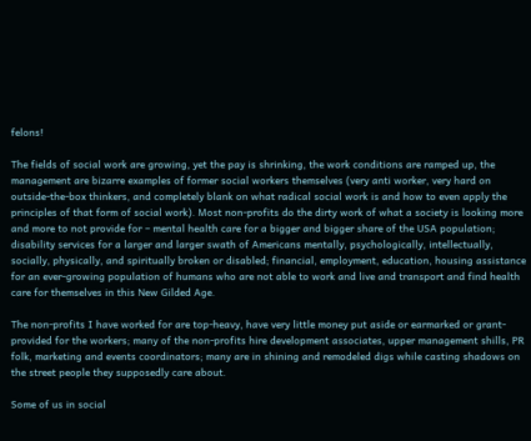felons!

The fields of social work are growing, yet the pay is shrinking, the work conditions are ramped up, the management are bizarre examples of former social workers themselves (very anti worker, very hard on outside-the-box thinkers, and completely blank on what radical social work is and how to even apply the principles of that form of social work). Most non-profits do the dirty work of what a society is looking more and more to not provide for – mental health care for a bigger and bigger share of the USA population; disability services for a larger and larger swath of Americans mentally, psychologically, intellectually, socially, physically, and spiritually broken or disabled; financial, employment, education, housing assistance for an ever-growing population of humans who are not able to work and live and transport and find health care for themselves in this New Gilded Age.

The non-profits I have worked for are top-heavy, have very little money put aside or earmarked or grant-provided for the workers; many of the non-profits hire development associates, upper management shills, PR folk, marketing and events coordinators; many are in shining and remodeled digs while casting shadows on the street people they supposedly care about.

Some of us in social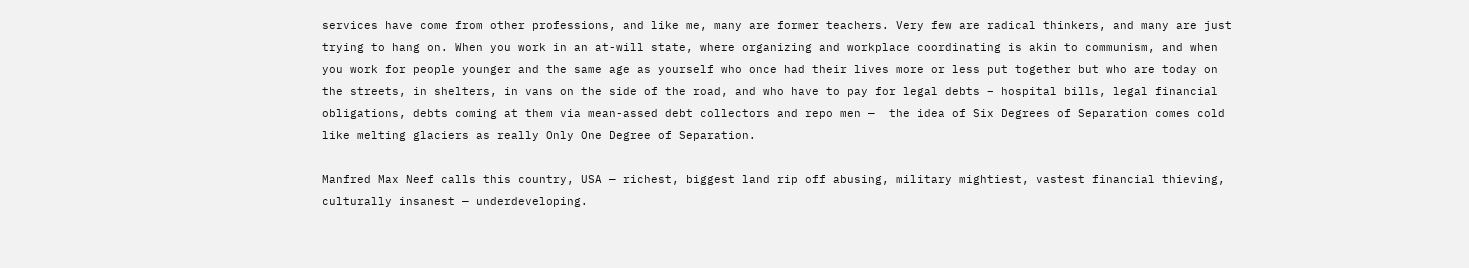services have come from other professions, and like me, many are former teachers. Very few are radical thinkers, and many are just trying to hang on. When you work in an at-will state, where organizing and workplace coordinating is akin to communism, and when you work for people younger and the same age as yourself who once had their lives more or less put together but who are today on the streets, in shelters, in vans on the side of the road, and who have to pay for legal debts – hospital bills, legal financial obligations, debts coming at them via mean-assed debt collectors and repo men —  the idea of Six Degrees of Separation comes cold like melting glaciers as really Only One Degree of Separation.

Manfred Max Neef calls this country, USA — richest, biggest land rip off abusing, military mightiest, vastest financial thieving, culturally insanest — underdeveloping.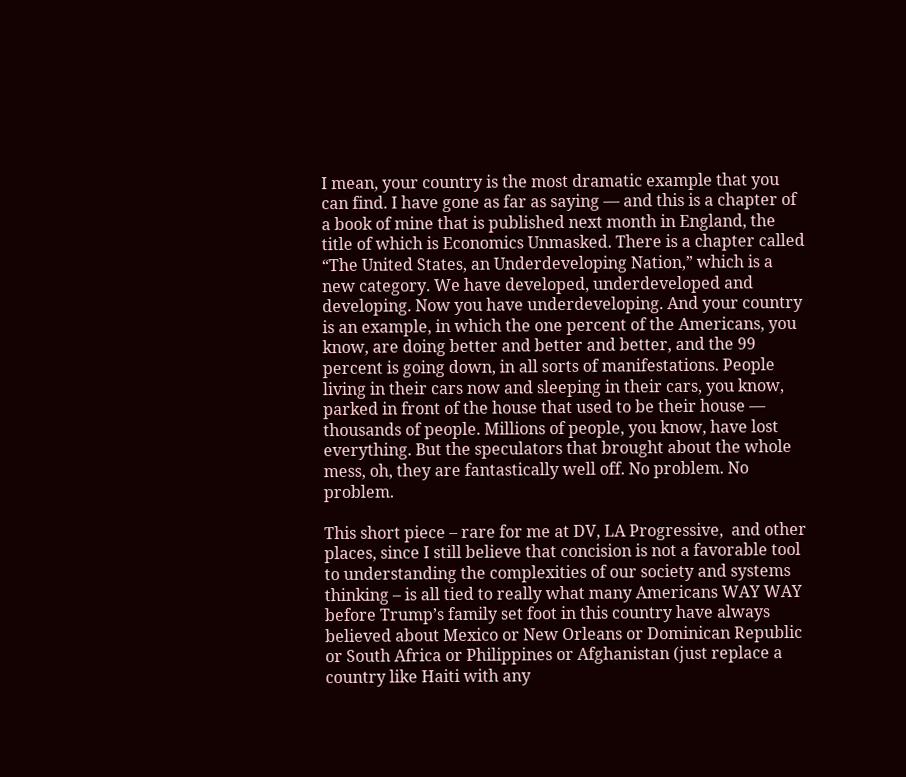I mean, your country is the most dramatic example that you can find. I have gone as far as saying — and this is a chapter of a book of mine that is published next month in England, the title of which is Economics Unmasked. There is a chapter called “The United States, an Underdeveloping Nation,” which is a new category. We have developed, underdeveloped and developing. Now you have underdeveloping. And your country is an example, in which the one percent of the Americans, you know, are doing better and better and better, and the 99 percent is going down, in all sorts of manifestations. People living in their cars now and sleeping in their cars, you know, parked in front of the house that used to be their house — thousands of people. Millions of people, you know, have lost everything. But the speculators that brought about the whole mess, oh, they are fantastically well off. No problem. No problem.

This short piece – rare for me at DV, LA Progressive,  and other places, since I still believe that concision is not a favorable tool to understanding the complexities of our society and systems thinking – is all tied to really what many Americans WAY WAY before Trump’s family set foot in this country have always believed about Mexico or New Orleans or Dominican Republic or South Africa or Philippines or Afghanistan (just replace a country like Haiti with any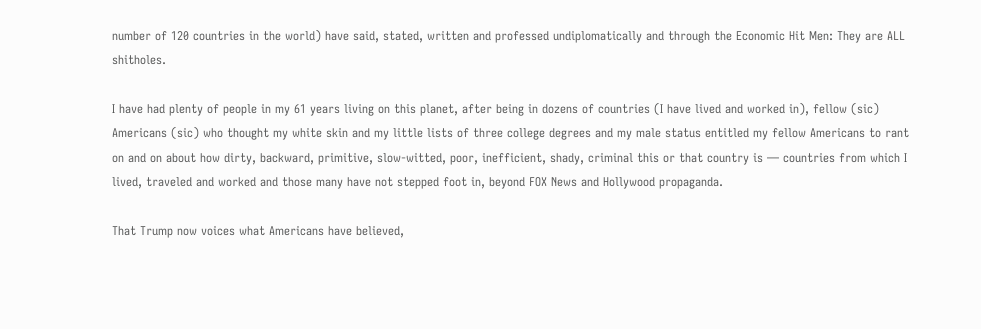number of 120 countries in the world) have said, stated, written and professed undiplomatically and through the Economic Hit Men: They are ALL shitholes.

I have had plenty of people in my 61 years living on this planet, after being in dozens of countries (I have lived and worked in), fellow (sic) Americans (sic) who thought my white skin and my little lists of three college degrees and my male status entitled my fellow Americans to rant on and on about how dirty, backward, primitive, slow-witted, poor, inefficient, shady, criminal this or that country is — countries from which I lived, traveled and worked and those many have not stepped foot in, beyond FOX News and Hollywood propaganda.

That Trump now voices what Americans have believed,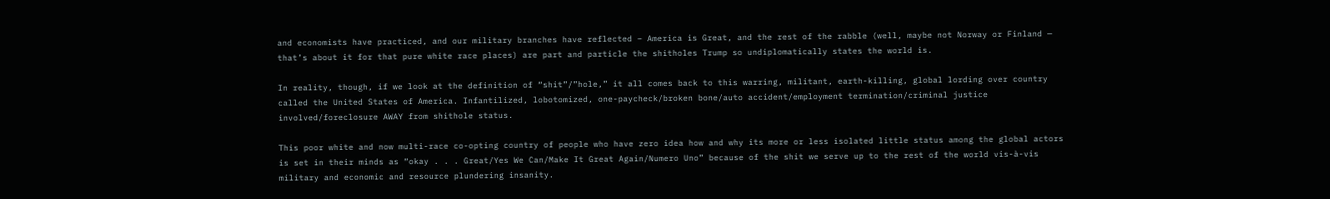and economists have practiced, and our military branches have reflected – America is Great, and the rest of the rabble (well, maybe not Norway or Finland — that’s about it for that pure white race places) are part and particle the shitholes Trump so undiplomatically states the world is.

In reality, though, if we look at the definition of “shit”/”hole,” it all comes back to this warring, militant, earth-killing, global lording over country called the United States of America. Infantilized, lobotomized, one-paycheck/broken bone/auto accident/employment termination/criminal justice involved/foreclosure AWAY from shithole status.

This poor white and now multi-race co-opting country of people who have zero idea how and why its more or less isolated little status among the global actors is set in their minds as “okay . . . Great/Yes We Can/Make It Great Again/Numero Uno” because of the shit we serve up to the rest of the world vis-à-vis military and economic and resource plundering insanity.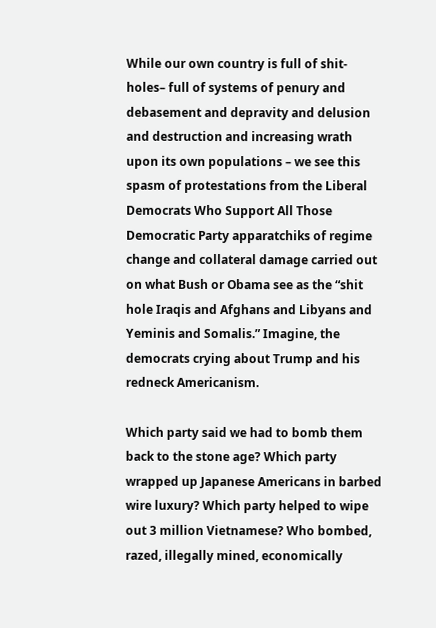While our own country is full of shit-holes– full of systems of penury and debasement and depravity and delusion and destruction and increasing wrath upon its own populations – we see this spasm of protestations from the Liberal Democrats Who Support All Those Democratic Party apparatchiks of regime change and collateral damage carried out on what Bush or Obama see as the “shit hole Iraqis and Afghans and Libyans and Yeminis and Somalis.” Imagine, the democrats crying about Trump and his redneck Americanism.

Which party said we had to bomb them back to the stone age? Which party wrapped up Japanese Americans in barbed wire luxury? Which party helped to wipe out 3 million Vietnamese? Who bombed, razed, illegally mined, economically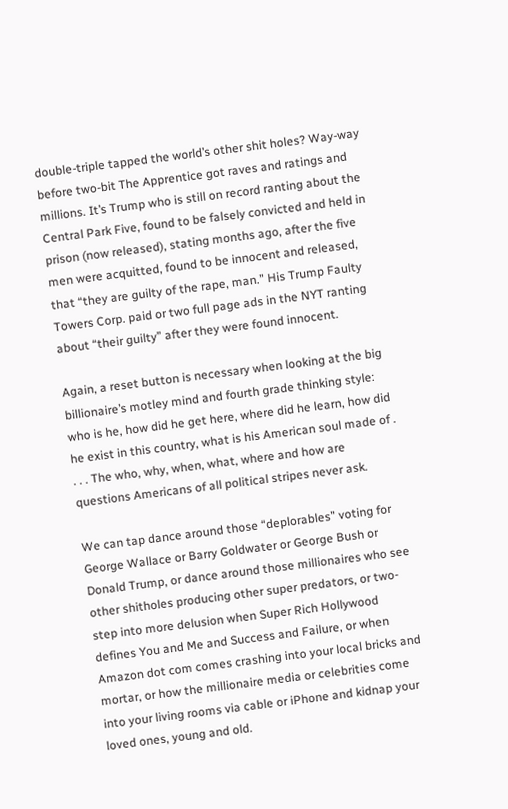double-triple tapped the world’s other shit holes? Way-way before two-bit The Apprentice got raves and ratings and millions. It’s Trump who is still on record ranting about the Central Park Five, found to be falsely convicted and held in prison (now released), stating months ago, after the five men were acquitted, found to be innocent and released, that “they are guilty of the rape, man.” His Trump Faulty Towers Corp. paid or two full page ads in the NYT ranting about “their guilty” after they were found innocent.

Again, a reset button is necessary when looking at the big billionaire’s motley mind and fourth grade thinking style: who is he, how did he get here, where did he learn, how did he exist in this country, what is his American soul made of . . . . The who, why, when, what, where and how are questions Americans of all political stripes never ask.

We can tap dance around those “deplorables” voting for George Wallace or Barry Goldwater or George Bush or Donald Trump, or dance around those millionaires who see other shitholes producing other super predators, or two-step into more delusion when Super Rich Hollywood defines You and Me and Success and Failure, or when Amazon dot com comes crashing into your local bricks and mortar, or how the millionaire media or celebrities come into your living rooms via cable or iPhone and kidnap your loved ones, young and old.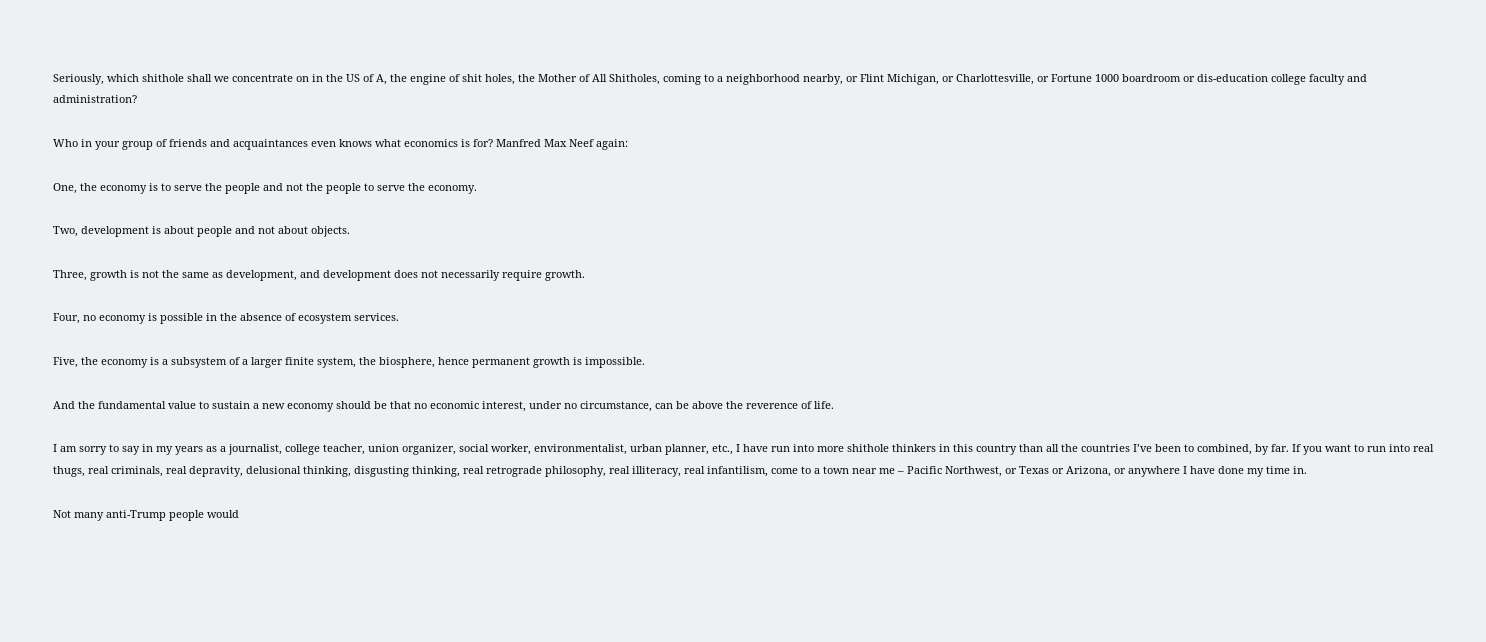Seriously, which shithole shall we concentrate on in the US of A, the engine of shit holes, the Mother of All Shitholes, coming to a neighborhood nearby, or Flint Michigan, or Charlottesville, or Fortune 1000 boardroom or dis-education college faculty and administration?

Who in your group of friends and acquaintances even knows what economics is for? Manfred Max Neef again:

One, the economy is to serve the people and not the people to serve the economy.

Two, development is about people and not about objects.

Three, growth is not the same as development, and development does not necessarily require growth.

Four, no economy is possible in the absence of ecosystem services.

Five, the economy is a subsystem of a larger finite system, the biosphere, hence permanent growth is impossible.

And the fundamental value to sustain a new economy should be that no economic interest, under no circumstance, can be above the reverence of life.

I am sorry to say in my years as a journalist, college teacher, union organizer, social worker, environmentalist, urban planner, etc., I have run into more shithole thinkers in this country than all the countries I’ve been to combined, by far. If you want to run into real thugs, real criminals, real depravity, delusional thinking, disgusting thinking, real retrograde philosophy, real illiteracy, real infantilism, come to a town near me – Pacific Northwest, or Texas or Arizona, or anywhere I have done my time in.

Not many anti-Trump people would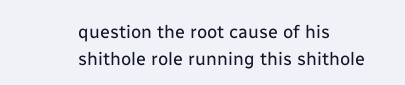question the root cause of his shithole role running this shithole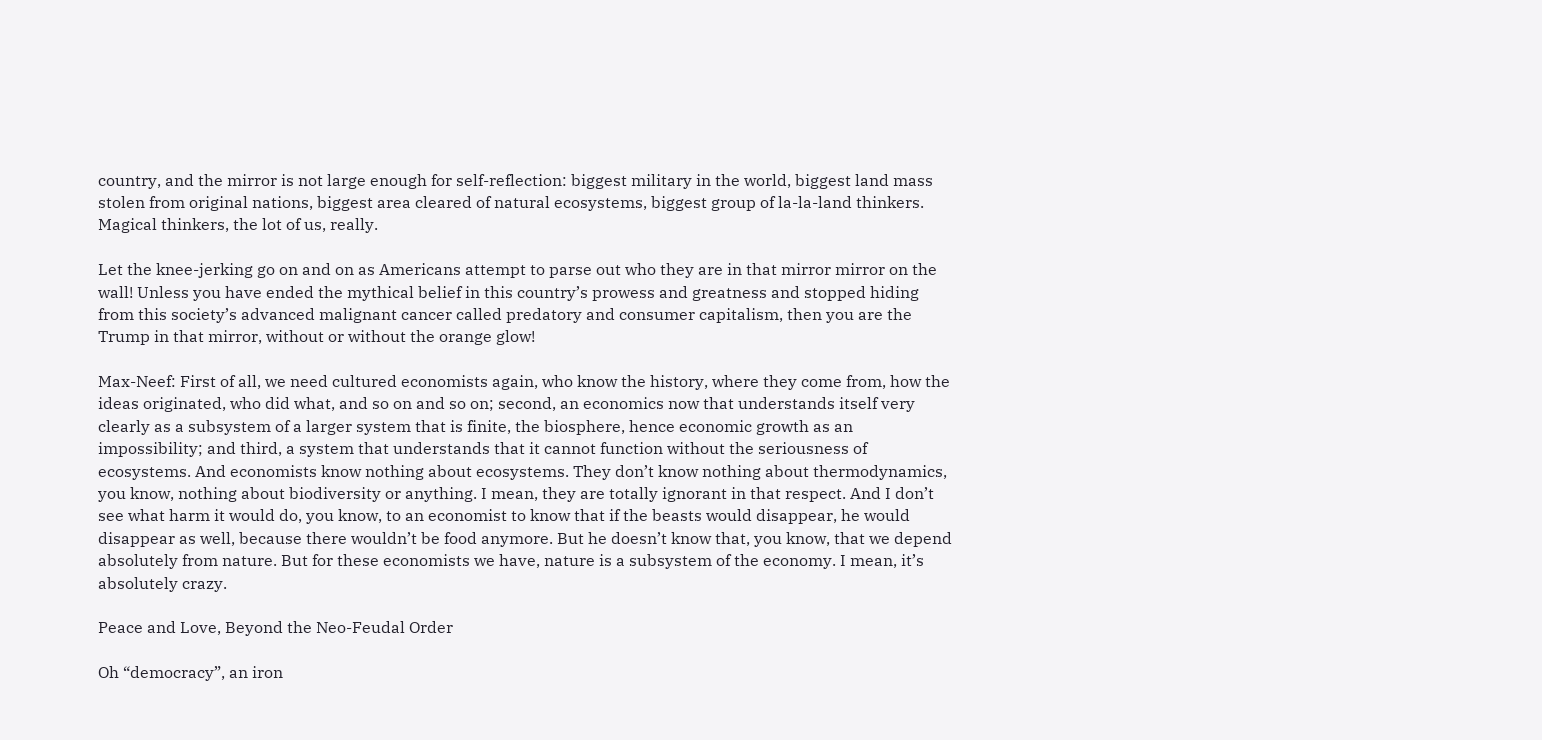country, and the mirror is not large enough for self-reflection: biggest military in the world, biggest land mass stolen from original nations, biggest area cleared of natural ecosystems, biggest group of la-la-land thinkers. Magical thinkers, the lot of us, really.

Let the knee-jerking go on and on as Americans attempt to parse out who they are in that mirror mirror on the wall! Unless you have ended the mythical belief in this country’s prowess and greatness and stopped hiding from this society’s advanced malignant cancer called predatory and consumer capitalism, then you are the Trump in that mirror, without or without the orange glow!

Max-Neef: First of all, we need cultured economists again, who know the history, where they come from, how the ideas originated, who did what, and so on and so on; second, an economics now that understands itself very clearly as a subsystem of a larger system that is finite, the biosphere, hence economic growth as an impossibility; and third, a system that understands that it cannot function without the seriousness of ecosystems. And economists know nothing about ecosystems. They don’t know nothing about thermodynamics, you know, nothing about biodiversity or anything. I mean, they are totally ignorant in that respect. And I don’t see what harm it would do, you know, to an economist to know that if the beasts would disappear, he would disappear as well, because there wouldn’t be food anymore. But he doesn’t know that, you know, that we depend absolutely from nature. But for these economists we have, nature is a subsystem of the economy. I mean, it’s absolutely crazy.

Peace and Love, Beyond the Neo-Feudal Order

Oh “democracy”, an iron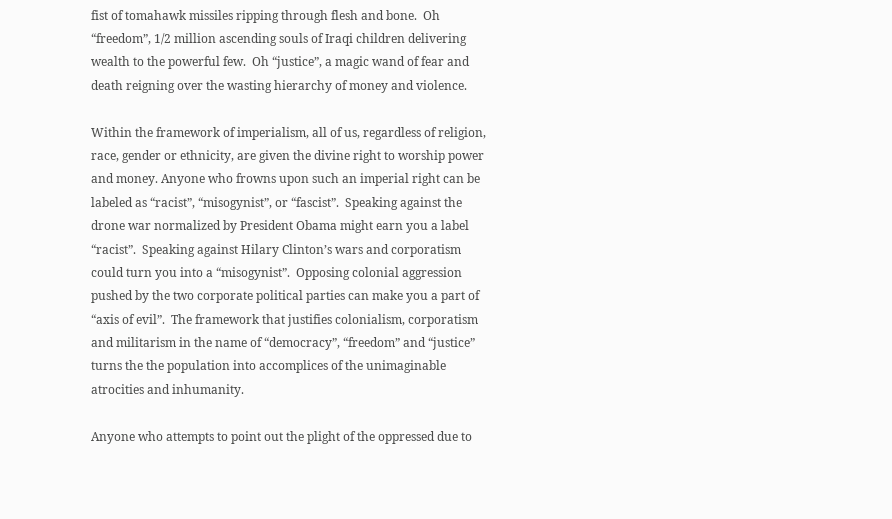fist of tomahawk missiles ripping through flesh and bone.  Oh “freedom”, 1/2 million ascending souls of Iraqi children delivering wealth to the powerful few.  Oh “justice”, a magic wand of fear and death reigning over the wasting hierarchy of money and violence.

Within the framework of imperialism, all of us, regardless of religion, race, gender or ethnicity, are given the divine right to worship power and money. Anyone who frowns upon such an imperial right can be labeled as “racist”, “misogynist”, or “fascist”.  Speaking against the drone war normalized by President Obama might earn you a label “racist”.  Speaking against Hilary Clinton’s wars and corporatism could turn you into a “misogynist”.  Opposing colonial aggression pushed by the two corporate political parties can make you a part of “axis of evil”.  The framework that justifies colonialism, corporatism and militarism in the name of “democracy”, “freedom” and “justice” turns the the population into accomplices of the unimaginable atrocities and inhumanity.

Anyone who attempts to point out the plight of the oppressed due to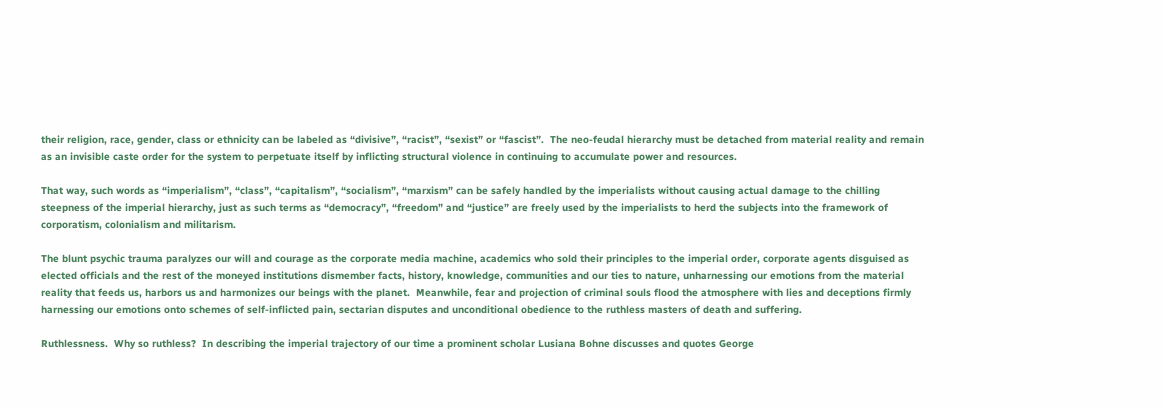their religion, race, gender, class or ethnicity can be labeled as “divisive”, “racist”, “sexist” or “fascist”.  The neo-feudal hierarchy must be detached from material reality and remain as an invisible caste order for the system to perpetuate itself by inflicting structural violence in continuing to accumulate power and resources.

That way, such words as “imperialism”, “class”, “capitalism”, “socialism”, “marxism” can be safely handled by the imperialists without causing actual damage to the chilling steepness of the imperial hierarchy, just as such terms as “democracy”, “freedom” and “justice” are freely used by the imperialists to herd the subjects into the framework of  corporatism, colonialism and militarism.

The blunt psychic trauma paralyzes our will and courage as the corporate media machine, academics who sold their principles to the imperial order, corporate agents disguised as elected officials and the rest of the moneyed institutions dismember facts, history, knowledge, communities and our ties to nature, unharnessing our emotions from the material reality that feeds us, harbors us and harmonizes our beings with the planet.  Meanwhile, fear and projection of criminal souls flood the atmosphere with lies and deceptions firmly harnessing our emotions onto schemes of self-inflicted pain, sectarian disputes and unconditional obedience to the ruthless masters of death and suffering.

Ruthlessness.  Why so ruthless?  In describing the imperial trajectory of our time a prominent scholar Lusiana Bohne discusses and quotes George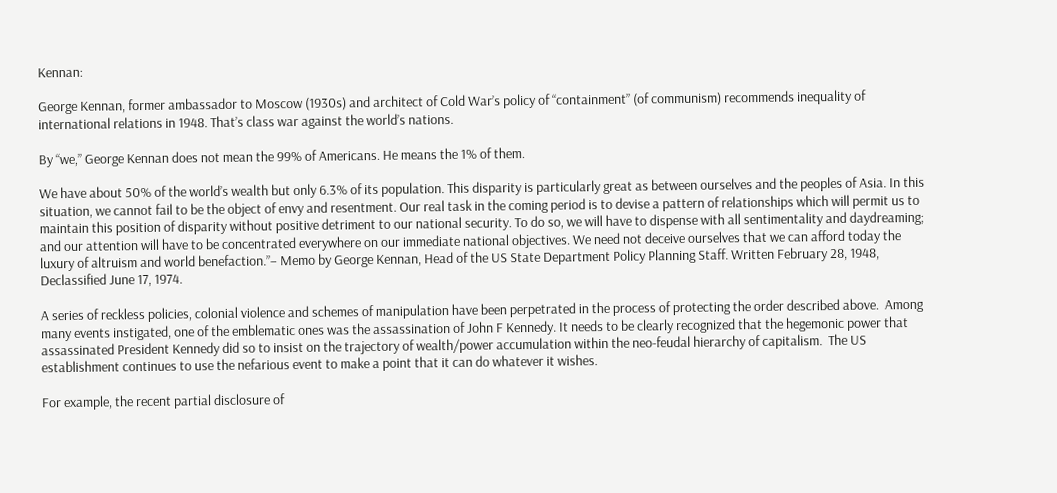Kennan:

George Kennan, former ambassador to Moscow (1930s) and architect of Cold War’s policy of “containment” (of communism) recommends inequality of international relations in 1948. That’s class war against the world’s nations.

By “we,” George Kennan does not mean the 99% of Americans. He means the 1% of them.

We have about 50% of the world’s wealth but only 6.3% of its population. This disparity is particularly great as between ourselves and the peoples of Asia. In this situation, we cannot fail to be the object of envy and resentment. Our real task in the coming period is to devise a pattern of relationships which will permit us to maintain this position of disparity without positive detriment to our national security. To do so, we will have to dispense with all sentimentality and daydreaming; and our attention will have to be concentrated everywhere on our immediate national objectives. We need not deceive ourselves that we can afford today the luxury of altruism and world benefaction.”– Memo by George Kennan, Head of the US State Department Policy Planning Staff. Written February 28, 1948, Declassified June 17, 1974.

A series of reckless policies, colonial violence and schemes of manipulation have been perpetrated in the process of protecting the order described above.  Among many events instigated, one of the emblematic ones was the assassination of John F Kennedy. It needs to be clearly recognized that the hegemonic power that assassinated President Kennedy did so to insist on the trajectory of wealth/power accumulation within the neo-feudal hierarchy of capitalism.  The US establishment continues to use the nefarious event to make a point that it can do whatever it wishes.

For example, the recent partial disclosure of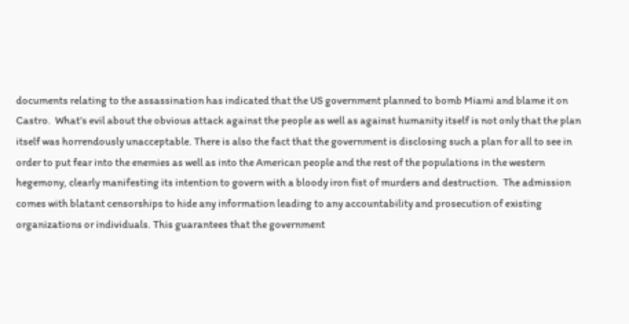documents relating to the assassination has indicated that the US government planned to bomb Miami and blame it on Castro.  What’s evil about the obvious attack against the people as well as against humanity itself is not only that the plan itself was horrendously unacceptable. There is also the fact that the government is disclosing such a plan for all to see in order to put fear into the enemies as well as into the American people and the rest of the populations in the western hegemony, clearly manifesting its intention to govern with a bloody iron fist of murders and destruction.  The admission comes with blatant censorships to hide any information leading to any accountability and prosecution of existing organizations or individuals. This guarantees that the government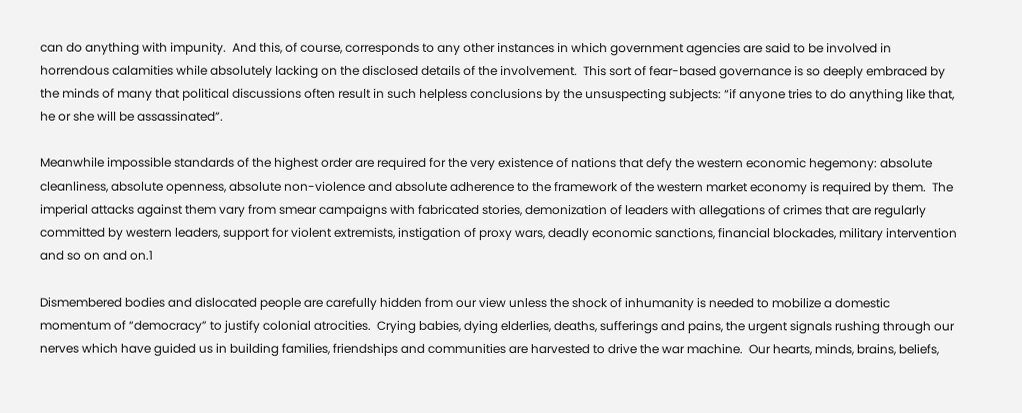can do anything with impunity.  And this, of course, corresponds to any other instances in which government agencies are said to be involved in horrendous calamities while absolutely lacking on the disclosed details of the involvement.  This sort of fear-based governance is so deeply embraced by the minds of many that political discussions often result in such helpless conclusions by the unsuspecting subjects: “if anyone tries to do anything like that, he or she will be assassinated”.

Meanwhile impossible standards of the highest order are required for the very existence of nations that defy the western economic hegemony: absolute cleanliness, absolute openness, absolute non-violence and absolute adherence to the framework of the western market economy is required by them.  The imperial attacks against them vary from smear campaigns with fabricated stories, demonization of leaders with allegations of crimes that are regularly committed by western leaders, support for violent extremists, instigation of proxy wars, deadly economic sanctions, financial blockades, military intervention and so on and on.1

Dismembered bodies and dislocated people are carefully hidden from our view unless the shock of inhumanity is needed to mobilize a domestic momentum of “democracy” to justify colonial atrocities.  Crying babies, dying elderlies, deaths, sufferings and pains, the urgent signals rushing through our nerves which have guided us in building families, friendships and communities are harvested to drive the war machine.  Our hearts, minds, brains, beliefs,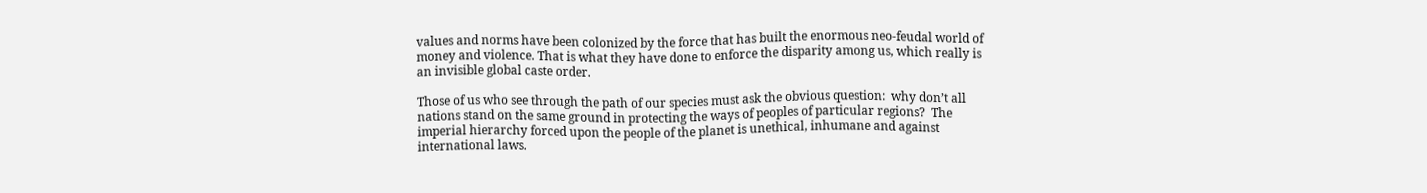values and norms have been colonized by the force that has built the enormous neo-feudal world of money and violence. That is what they have done to enforce the disparity among us, which really is an invisible global caste order.

Those of us who see through the path of our species must ask the obvious question:  why don’t all nations stand on the same ground in protecting the ways of peoples of particular regions?  The imperial hierarchy forced upon the people of the planet is unethical, inhumane and against international laws.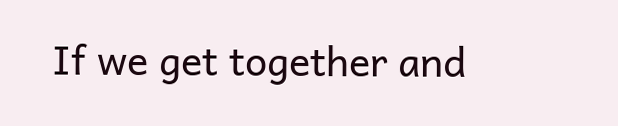If we get together and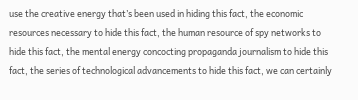use the creative energy that’s been used in hiding this fact, the economic resources necessary to hide this fact, the human resource of spy networks to hide this fact, the mental energy concocting propaganda journalism to hide this fact, the series of technological advancements to hide this fact, we can certainly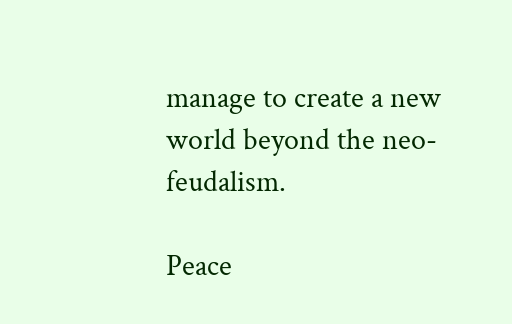manage to create a new world beyond the neo-feudalism.

Peace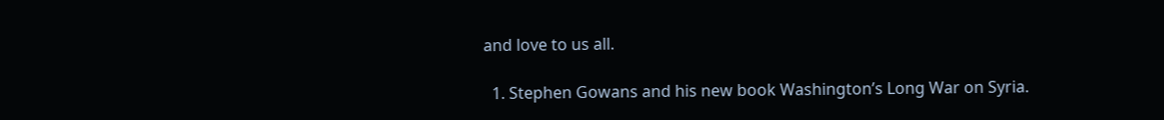and love to us all.

  1. Stephen Gowans and his new book Washington’s Long War on Syria.